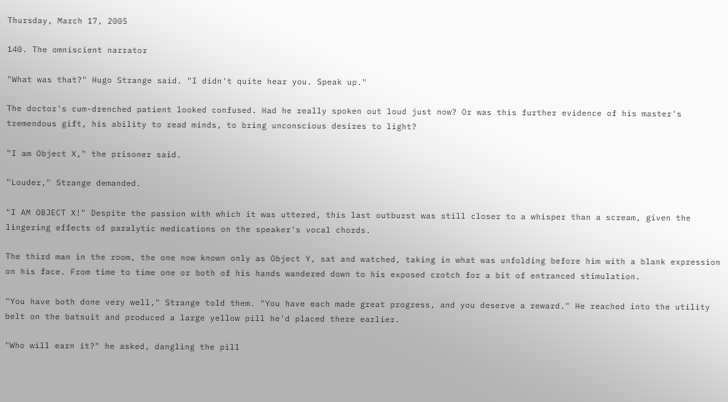Thursday, March 17, 2005

140. The omniscient narrator

"What was that?" Hugo Strange said. "I didn't quite hear you. Speak up."

The doctor's cum-drenched patient looked confused. Had he really spoken out loud just now? Or was this further evidence of his master's tremendous gift, his ability to read minds, to bring unconscious desires to light?

"I am Object X," the prisoner said.

"Louder," Strange demanded.

"I AM OBJECT X!" Despite the passion with which it was uttered, this last outburst was still closer to a whisper than a scream, given the lingering effects of paralytic medications on the speaker's vocal chords.

The third man in the room, the one now known only as Object Y, sat and watched, taking in what was unfolding before him with a blank expression on his face. From time to time one or both of his hands wandered down to his exposed crotch for a bit of entranced stimulation.

"You have both done very well," Strange told them. "You have each made great progress, and you deserve a reward." He reached into the utility belt on the batsuit and produced a large yellow pill he'd placed there earlier.

"Who will earn it?" he asked, dangling the pill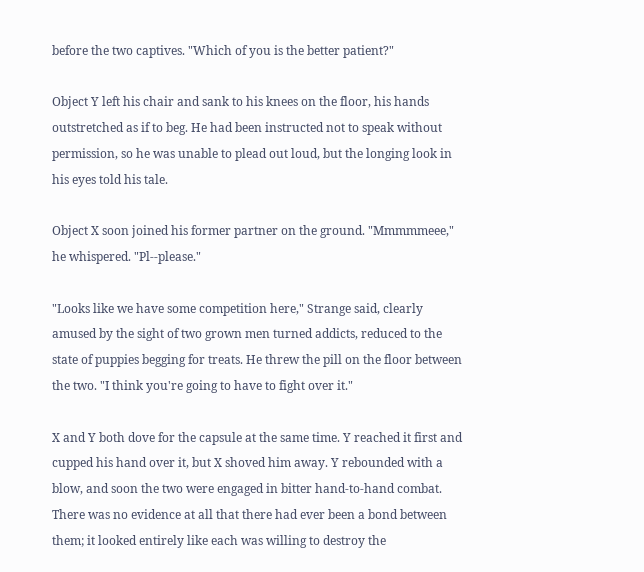before the two captives. "Which of you is the better patient?"

Object Y left his chair and sank to his knees on the floor, his hands outstretched as if to beg. He had been instructed not to speak without permission, so he was unable to plead out loud, but the longing look in his eyes told his tale.

Object X soon joined his former partner on the ground. "Mmmmmeee," he whispered. "Pl--please."

"Looks like we have some competition here," Strange said, clearly amused by the sight of two grown men turned addicts, reduced to the state of puppies begging for treats. He threw the pill on the floor between the two. "I think you're going to have to fight over it."

X and Y both dove for the capsule at the same time. Y reached it first and cupped his hand over it, but X shoved him away. Y rebounded with a blow, and soon the two were engaged in bitter hand-to-hand combat. There was no evidence at all that there had ever been a bond between them; it looked entirely like each was willing to destroy the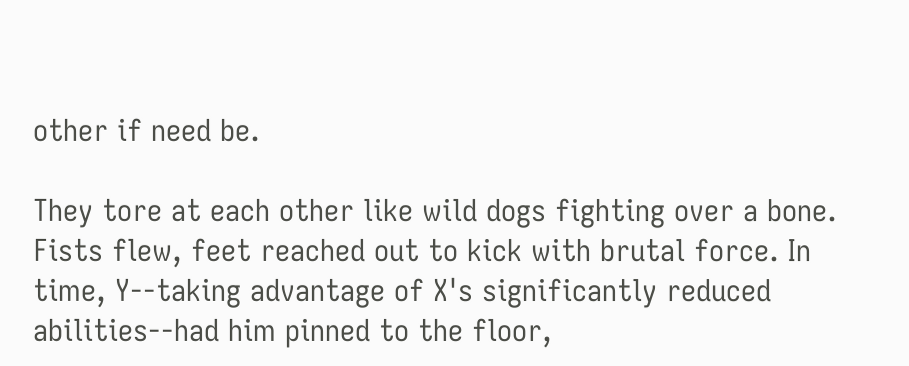other if need be.

They tore at each other like wild dogs fighting over a bone. Fists flew, feet reached out to kick with brutal force. In time, Y--taking advantage of X's significantly reduced abilities--had him pinned to the floor,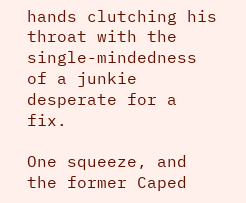hands clutching his throat with the single-mindedness of a junkie desperate for a fix.

One squeeze, and the former Caped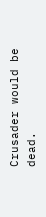Crusader would be dead.